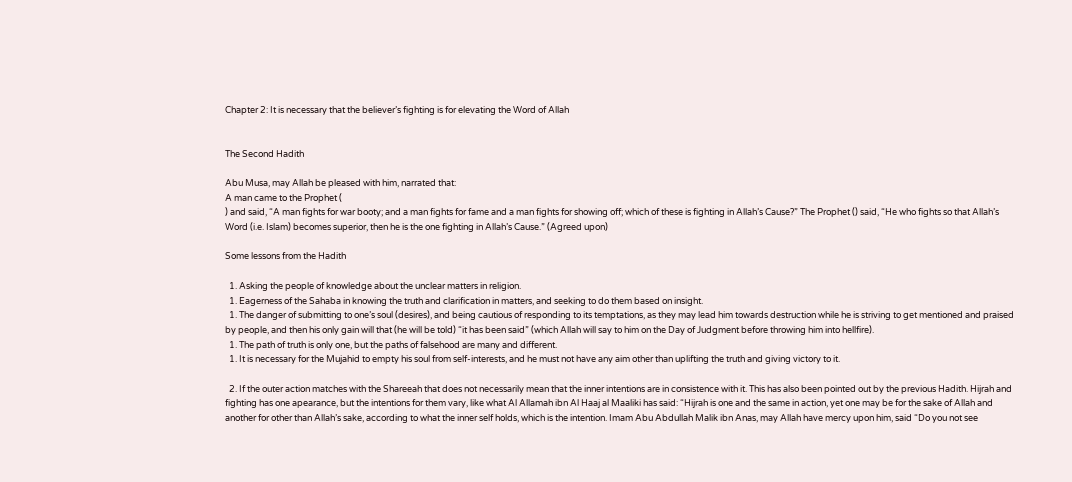Chapter 2: It is necessary that the believer’s fighting is for elevating the Word of Allah


The Second Hadith

Abu Musa, may Allah be pleased with him, narrated that:
A man came to the Prophet (
) and said, “A man fights for war booty; and a man fights for fame and a man fights for showing off; which of these is fighting in Allah’s Cause?” The Prophet () said, “He who fights so that Allah’s Word (i.e. Islam) becomes superior, then he is the one fighting in Allah’s Cause.” (Agreed upon)

Some lessons from the Hadith

  1. Asking the people of knowledge about the unclear matters in religion.
  1. Eagerness of the Sahaba in knowing the truth and clarification in matters, and seeking to do them based on insight.
  1. The danger of submitting to one’s soul (desires), and being cautious of responding to its temptations, as they may lead him towards destruction while he is striving to get mentioned and praised by people, and then his only gain will that (he will be told) “it has been said” (which Allah will say to him on the Day of Judgment before throwing him into hellfire).
  1. The path of truth is only one, but the paths of falsehood are many and different.
  1. It is necessary for the Mujahid to empty his soul from self-interests, and he must not have any aim other than uplifting the truth and giving victory to it.

  2. If the outer action matches with the Shareeah that does not necessarily mean that the inner intentions are in consistence with it. This has also been pointed out by the previous Hadith. Hijrah and fighting has one apearance, but the intentions for them vary, like what Al Allamah ibn Al Haaj al Maaliki has said: “Hijrah is one and the same in action, yet one may be for the sake of Allah and another for other than Allah’s sake, according to what the inner self holds, which is the intention. Imam Abu Abdullah Malik ibn Anas, may Allah have mercy upon him, said “Do you not see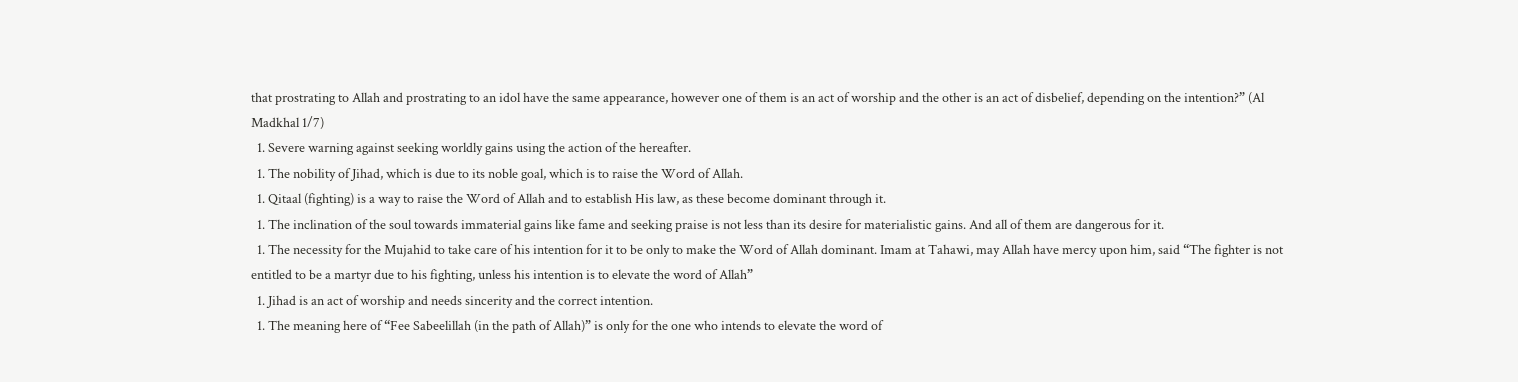that prostrating to Allah and prostrating to an idol have the same appearance, however one of them is an act of worship and the other is an act of disbelief, depending on the intention?” (Al Madkhal 1/7)
  1. Severe warning against seeking worldly gains using the action of the hereafter.
  1. The nobility of Jihad, which is due to its noble goal, which is to raise the Word of Allah.
  1. Qitaal (fighting) is a way to raise the Word of Allah and to establish His law, as these become dominant through it.
  1. The inclination of the soul towards immaterial gains like fame and seeking praise is not less than its desire for materialistic gains. And all of them are dangerous for it.
  1. The necessity for the Mujahid to take care of his intention for it to be only to make the Word of Allah dominant. Imam at Tahawi, may Allah have mercy upon him, said “The fighter is not entitled to be a martyr due to his fighting, unless his intention is to elevate the word of Allah”
  1. Jihad is an act of worship and needs sincerity and the correct intention.
  1. The meaning here of “Fee Sabeelillah (in the path of Allah)” is only for the one who intends to elevate the word of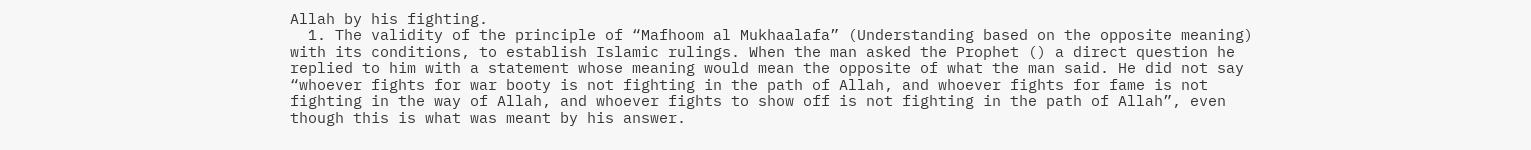Allah by his fighting.
  1. The validity of the principle of “Mafhoom al Mukhaalafa” (Understanding based on the opposite meaning) with its conditions, to establish Islamic rulings. When the man asked the Prophet () a direct question he replied to him with a statement whose meaning would mean the opposite of what the man said. He did not say “whoever fights for war booty is not fighting in the path of Allah, and whoever fights for fame is not fighting in the way of Allah, and whoever fights to show off is not fighting in the path of Allah”, even though this is what was meant by his answer.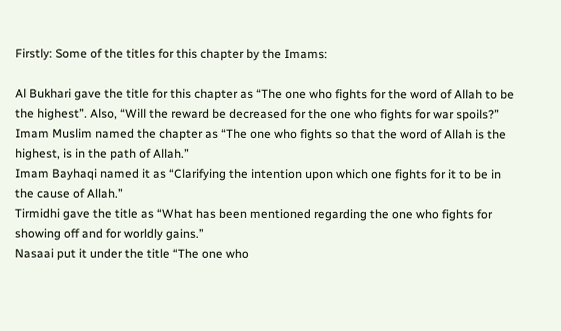Firstly: Some of the titles for this chapter by the Imams:

Al Bukhari gave the title for this chapter as “The one who fights for the word of Allah to be the highest”. Also, “Will the reward be decreased for the one who fights for war spoils?”
Imam Muslim named the chapter as “The one who fights so that the word of Allah is the highest, is in the path of Allah.”
Imam Bayhaqi named it as “Clarifying the intention upon which one fights for it to be in the cause of Allah.”
Tirmidhi gave the title as “What has been mentioned regarding the one who fights for showing off and for worldly gains.”
Nasaai put it under the title “The one who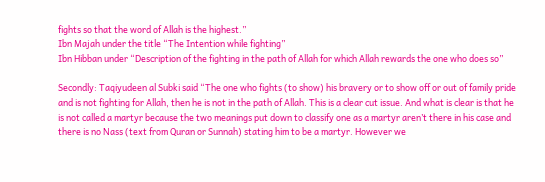fights so that the word of Allah is the highest.”
Ibn Majah under the title “The Intention while fighting”
Ibn Hibban under “Description of the fighting in the path of Allah for which Allah rewards the one who does so”

Secondly: Taqiyudeen al Subki said “The one who fights (to show) his bravery or to show off or out of family pride and is not fighting for Allah, then he is not in the path of Allah. This is a clear cut issue. And what is clear is that he is not called a martyr because the two meanings put down to classify one as a martyr aren’t there in his case and there is no Nass (text from Quran or Sunnah) stating him to be a martyr. However we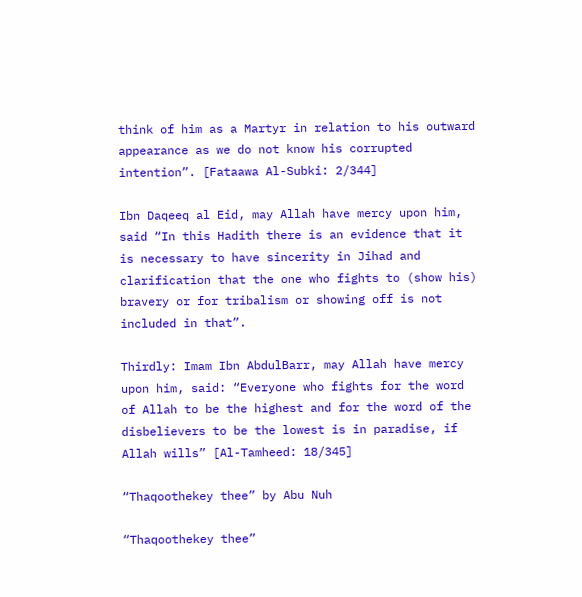think of him as a Martyr in relation to his outward appearance as we do not know his corrupted intention”. [Fataawa Al-Subki: 2/344]

Ibn Daqeeq al Eid, may Allah have mercy upon him, said “In this Hadith there is an evidence that it is necessary to have sincerity in Jihad and clarification that the one who fights to (show his) bravery or for tribalism or showing off is not included in that”.

Thirdly: Imam Ibn AbdulBarr, may Allah have mercy upon him, said: “Everyone who fights for the word of Allah to be the highest and for the word of the disbelievers to be the lowest is in paradise, if Allah wills” [Al-Tamheed: 18/345]

“Thaqoothekey thee” by Abu Nuh

“Thaqoothekey thee”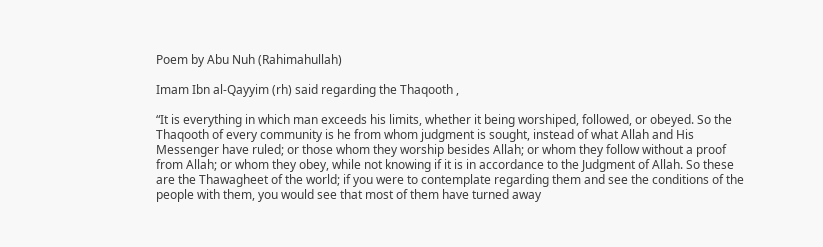Poem by Abu Nuh (Rahimahullah)

Imam Ibn al-Qayyim (rh) said regarding the Thaqooth ,

“It is everything in which man exceeds his limits, whether it being worshiped, followed, or obeyed. So the Thaqooth of every community is he from whom judgment is sought, instead of what Allah and His Messenger have ruled; or those whom they worship besides Allah; or whom they follow without a proof from Allah; or whom they obey, while not knowing if it is in accordance to the Judgment of Allah. So these are the Thawagheet of the world; if you were to contemplate regarding them and see the conditions of the people with them, you would see that most of them have turned away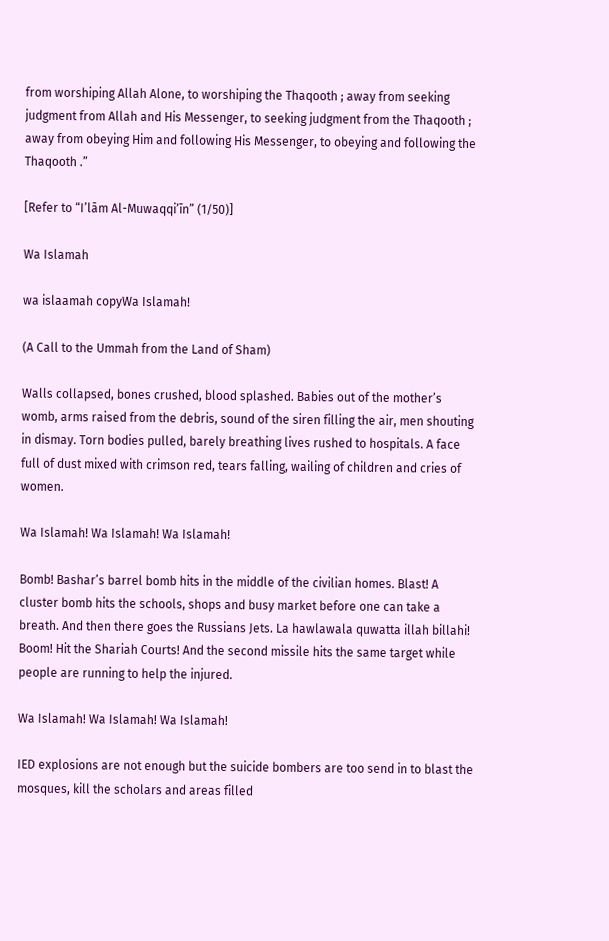from worshiping Allah Alone, to worshiping the Thaqooth ; away from seeking judgment from Allah and His Messenger, to seeking judgment from the Thaqooth ; away from obeying Him and following His Messenger, to obeying and following the Thaqooth .”

[Refer to “I’lām Al-Muwaqqi’īn” (1/50)]

Wa Islamah

wa islaamah copyWa Islamah!

(A Call to the Ummah from the Land of Sham)

Walls collapsed, bones crushed, blood splashed. Babies out of the mother’s womb, arms raised from the debris, sound of the siren filling the air, men shouting in dismay. Torn bodies pulled, barely breathing lives rushed to hospitals. A face full of dust mixed with crimson red, tears falling, wailing of children and cries of women.

Wa Islamah! Wa Islamah! Wa Islamah!

Bomb! Bashar’s barrel bomb hits in the middle of the civilian homes. Blast! A cluster bomb hits the schools, shops and busy market before one can take a breath. And then there goes the Russians Jets. La hawlawala quwatta illah billahi!  Boom! Hit the Shariah Courts! And the second missile hits the same target while people are running to help the injured.

Wa Islamah! Wa Islamah! Wa Islamah!

IED explosions are not enough but the suicide bombers are too send in to blast the mosques, kill the scholars and areas filled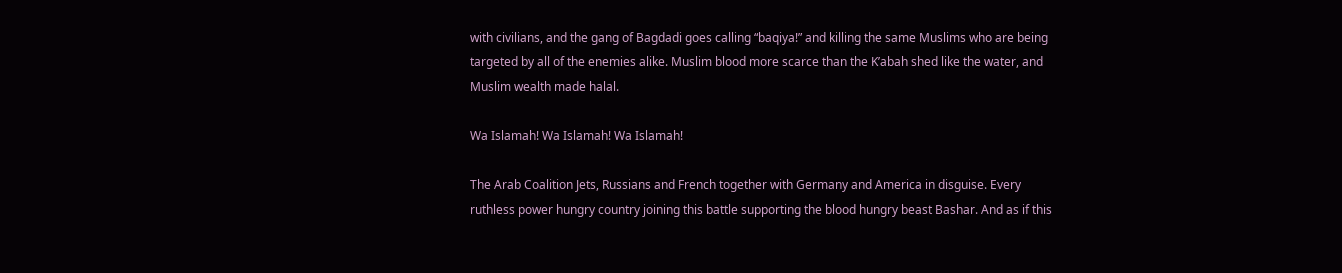with civilians, and the gang of Bagdadi goes calling “baqiya!” and killing the same Muslims who are being targeted by all of the enemies alike. Muslim blood more scarce than the K’abah shed like the water, and Muslim wealth made halal.

Wa Islamah! Wa Islamah! Wa Islamah!

The Arab Coalition Jets, Russians and French together with Germany and America in disguise. Every ruthless power hungry country joining this battle supporting the blood hungry beast Bashar. And as if this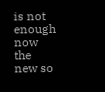is not enough now the new so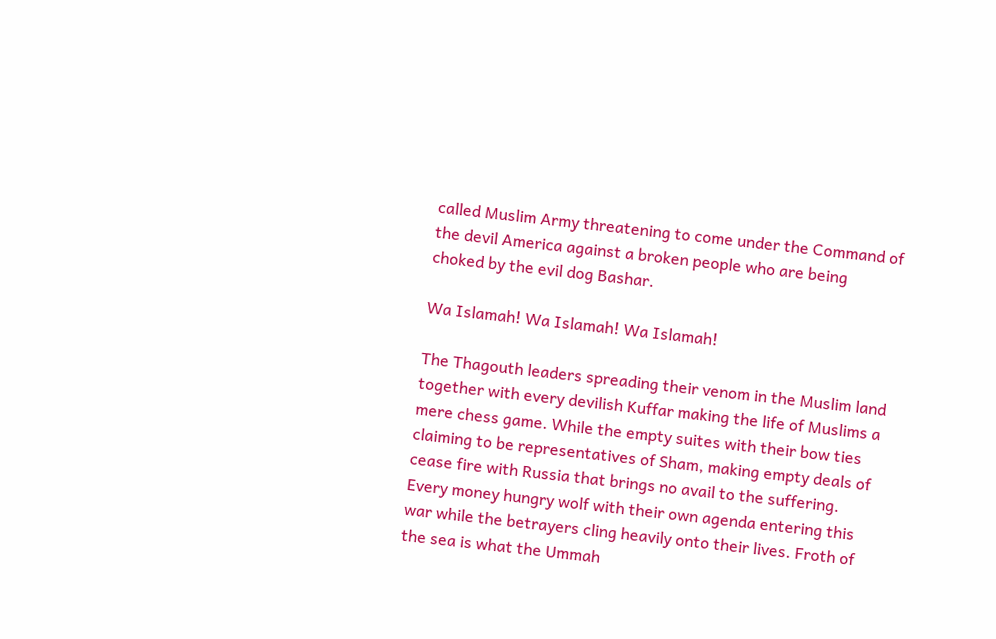called Muslim Army threatening to come under the Command of the devil America against a broken people who are being choked by the evil dog Bashar.

Wa Islamah! Wa Islamah! Wa Islamah!

The Thagouth leaders spreading their venom in the Muslim land together with every devilish Kuffar making the life of Muslims a mere chess game. While the empty suites with their bow ties claiming to be representatives of Sham, making empty deals of cease fire with Russia that brings no avail to the suffering. Every money hungry wolf with their own agenda entering this war while the betrayers cling heavily onto their lives. Froth of the sea is what the Ummah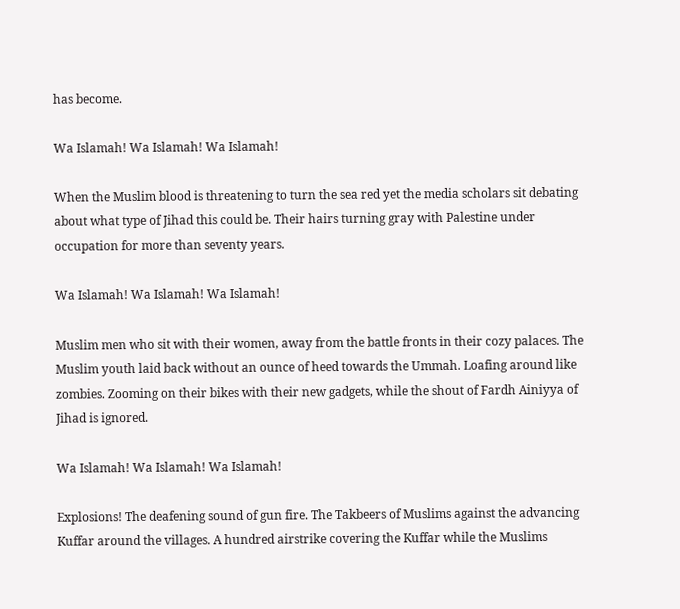has become.

Wa Islamah! Wa Islamah! Wa Islamah!

When the Muslim blood is threatening to turn the sea red yet the media scholars sit debating about what type of Jihad this could be. Their hairs turning gray with Palestine under occupation for more than seventy years.

Wa Islamah! Wa Islamah! Wa Islamah!

Muslim men who sit with their women, away from the battle fronts in their cozy palaces. The Muslim youth laid back without an ounce of heed towards the Ummah. Loafing around like zombies. Zooming on their bikes with their new gadgets, while the shout of Fardh Ainiyya of Jihad is ignored.

Wa Islamah! Wa Islamah! Wa Islamah!

Explosions! The deafening sound of gun fire. The Takbeers of Muslims against the advancing Kuffar around the villages. A hundred airstrike covering the Kuffar while the Muslims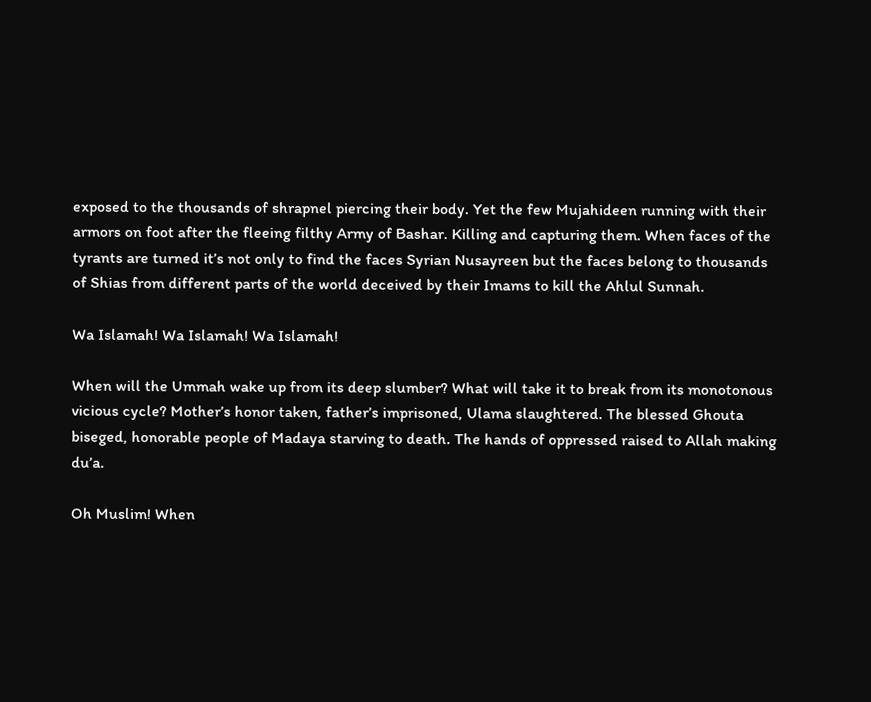exposed to the thousands of shrapnel piercing their body. Yet the few Mujahideen running with their armors on foot after the fleeing filthy Army of Bashar. Killing and capturing them. When faces of the tyrants are turned it’s not only to find the faces Syrian Nusayreen but the faces belong to thousands of Shias from different parts of the world deceived by their Imams to kill the Ahlul Sunnah.

Wa Islamah! Wa Islamah! Wa Islamah!

When will the Ummah wake up from its deep slumber? What will take it to break from its monotonous vicious cycle? Mother’s honor taken, father’s imprisoned, Ulama slaughtered. The blessed Ghouta biseged, honorable people of Madaya starving to death. The hands of oppressed raised to Allah making du’a.

Oh Muslim! When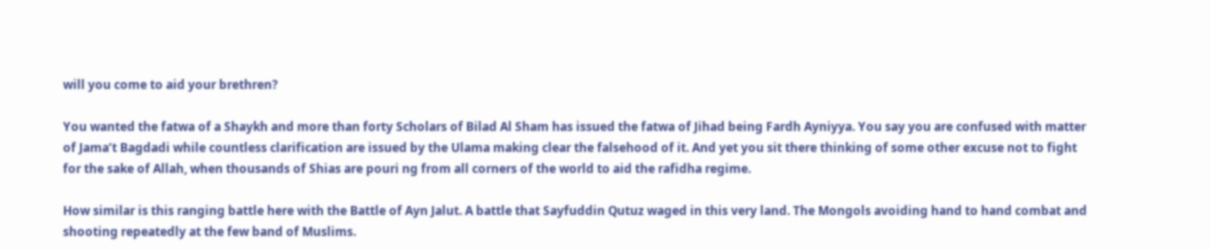will you come to aid your brethren?

You wanted the fatwa of a Shaykh and more than forty Scholars of Bilad Al Sham has issued the fatwa of Jihad being Fardh Ayniyya. You say you are confused with matter of Jama’t Bagdadi while countless clarification are issued by the Ulama making clear the falsehood of it. And yet you sit there thinking of some other excuse not to fight for the sake of Allah, when thousands of Shias are pouri ng from all corners of the world to aid the rafidha regime.

How similar is this ranging battle here with the Battle of Ayn Jalut. A battle that Sayfuddin Qutuz waged in this very land. The Mongols avoiding hand to hand combat and shooting repeatedly at the few band of Muslims.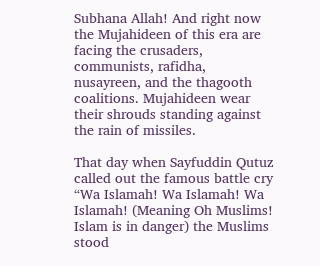Subhana Allah! And right now the Mujahideen of this era are facing the crusaders, communists, rafidha, nusayreen, and the thagooth coalitions. Mujahideen wear their shrouds standing against the rain of missiles.

That day when Sayfuddin Qutuz called out the famous battle cry “Wa Islamah! Wa Islamah! Wa Islamah! (Meaning Oh Muslims! Islam is in danger) the Muslims stood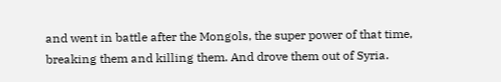and went in battle after the Mongols, the super power of that time, breaking them and killing them. And drove them out of Syria.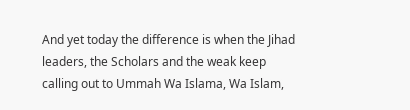And yet today the difference is when the Jihad leaders, the Scholars and the weak keep calling out to Ummah Wa Islama, Wa Islam,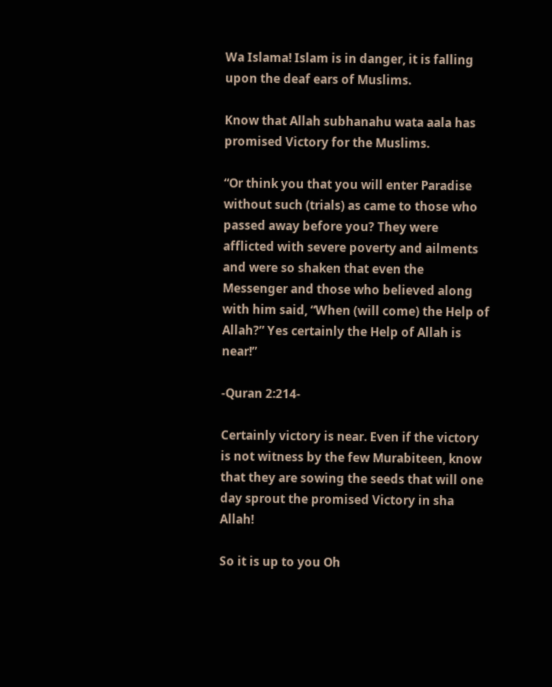Wa Islama! Islam is in danger, it is falling upon the deaf ears of Muslims.

Know that Allah subhanahu wata aala has promised Victory for the Muslims.

“Or think you that you will enter Paradise without such (trials) as came to those who passed away before you? They were afflicted with severe poverty and ailments and were so shaken that even the Messenger and those who believed along with him said, “When (will come) the Help of Allah?” Yes certainly the Help of Allah is near!”

-Quran 2:214-

Certainly victory is near. Even if the victory is not witness by the few Murabiteen, know that they are sowing the seeds that will one day sprout the promised Victory in sha Allah!

So it is up to you Oh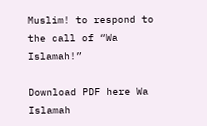Muslim! to respond to the call of “Wa Islamah!”

Download PDF here Wa Islamah